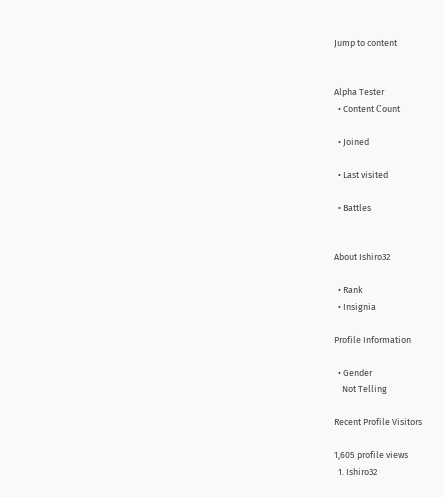Jump to content


Alpha Tester
  • Content Сount

  • Joined

  • Last visited

  • Battles


About Ishiro32

  • Rank
  • Insignia

Profile Information

  • Gender
    Not Telling

Recent Profile Visitors

1,605 profile views
  1. Ishiro32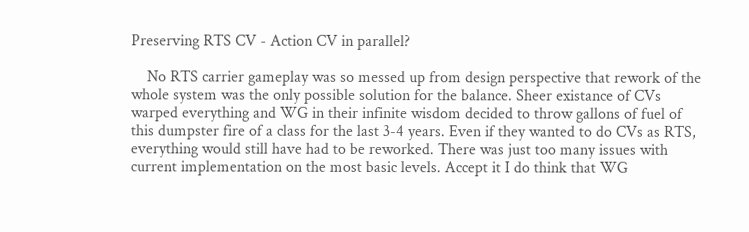Preserving RTS CV - Action CV in parallel?

    No RTS carrier gameplay was so messed up from design perspective that rework of the whole system was the only possible solution for the balance. Sheer existance of CVs warped everything and WG in their infinite wisdom decided to throw gallons of fuel of this dumpster fire of a class for the last 3-4 years. Even if they wanted to do CVs as RTS, everything would still have had to be reworked. There was just too many issues with current implementation on the most basic levels. Accept it I do think that WG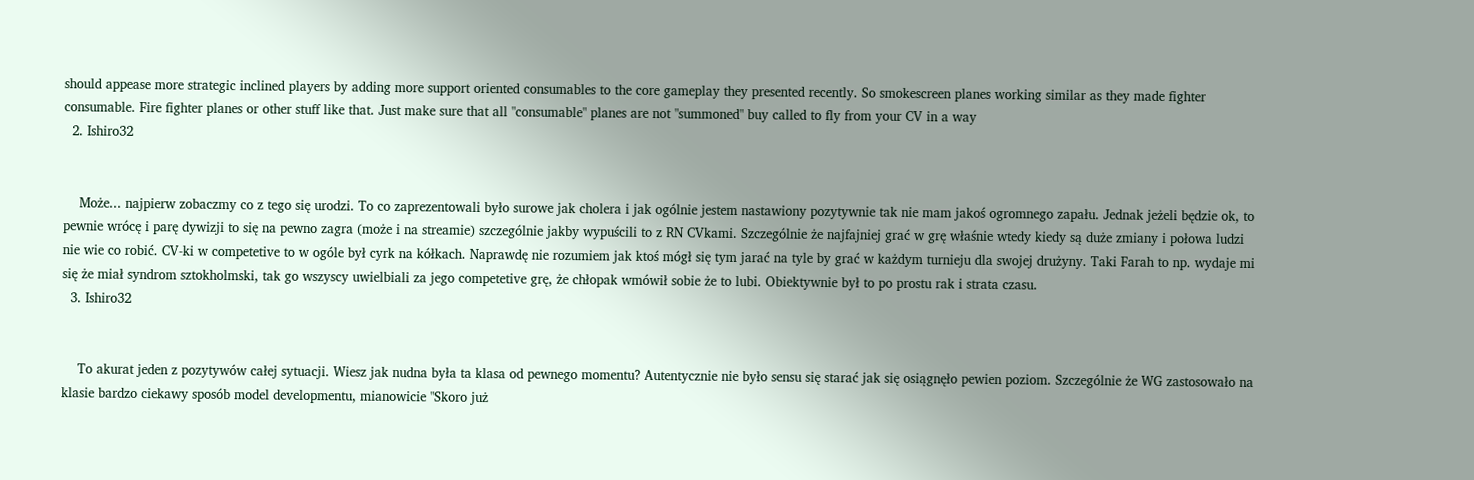should appease more strategic inclined players by adding more support oriented consumables to the core gameplay they presented recently. So smokescreen planes working similar as they made fighter consumable. Fire fighter planes or other stuff like that. Just make sure that all "consumable" planes are not "summoned" buy called to fly from your CV in a way
  2. Ishiro32


    Może... najpierw zobaczmy co z tego się urodzi. To co zaprezentowali było surowe jak cholera i jak ogólnie jestem nastawiony pozytywnie tak nie mam jakoś ogromnego zapału. Jednak jeżeli będzie ok, to pewnie wrócę i parę dywizji to się na pewno zagra (może i na streamie) szczególnie jakby wypuścili to z RN CVkami. Szczególnie że najfajniej grać w grę właśnie wtedy kiedy są duże zmiany i połowa ludzi nie wie co robić. CV-ki w competetive to w ogóle był cyrk na kółkach. Naprawdę nie rozumiem jak ktoś mógł się tym jarać na tyle by grać w każdym turnieju dla swojej drużyny. Taki Farah to np. wydaje mi się że miał syndrom sztokholmski, tak go wszyscy uwielbiali za jego competetive grę, że chłopak wmówił sobie że to lubi. Obiektywnie był to po prostu rak i strata czasu.
  3. Ishiro32


    To akurat jeden z pozytywów całej sytuacji. Wiesz jak nudna była ta klasa od pewnego momentu? Autentycznie nie było sensu się starać jak się osiągnęło pewien poziom. Szczególnie że WG zastosowało na klasie bardzo ciekawy sposób model developmentu, mianowicie "Skoro już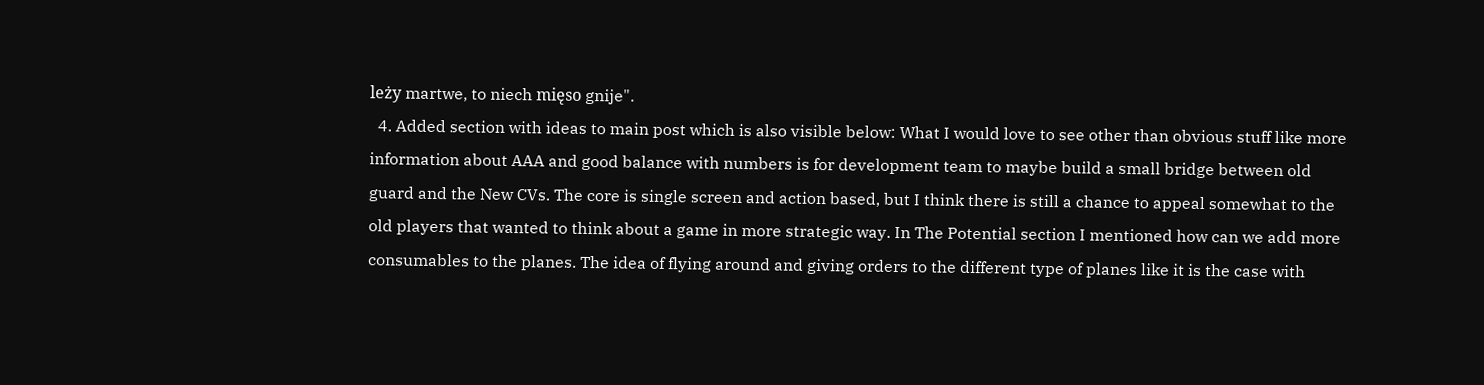leży martwe, to niech mięso gnije".
  4. Added section with ideas to main post which is also visible below: What I would love to see other than obvious stuff like more information about AAA and good balance with numbers is for development team to maybe build a small bridge between old guard and the New CVs. The core is single screen and action based, but I think there is still a chance to appeal somewhat to the old players that wanted to think about a game in more strategic way. In The Potential section I mentioned how can we add more consumables to the planes. The idea of flying around and giving orders to the different type of planes like it is the case with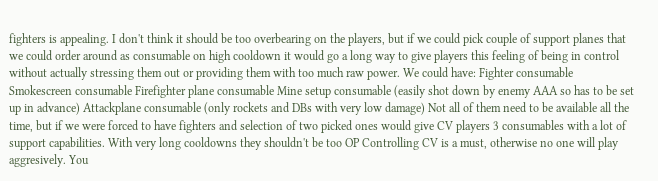fighters is appealing. I don't think it should be too overbearing on the players, but if we could pick couple of support planes that we could order around as consumable on high cooldown it would go a long way to give players this feeling of being in control without actually stressing them out or providing them with too much raw power. We could have: Fighter consumable Smokescreen consumable Firefighter plane consumable Mine setup consumable (easily shot down by enemy AAA so has to be set up in advance) Attackplane consumable (only rockets and DBs with very low damage) Not all of them need to be available all the time, but if we were forced to have fighters and selection of two picked ones would give CV players 3 consumables with a lot of support capabilities. With very long cooldowns they shouldn't be too OP Controlling CV is a must, otherwise no one will play aggresively. You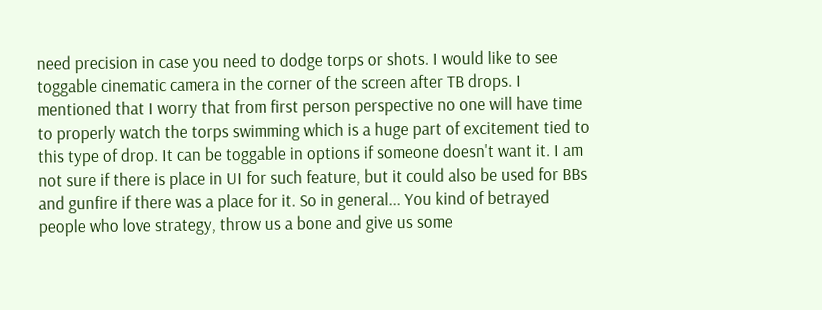need precision in case you need to dodge torps or shots. I would like to see toggable cinematic camera in the corner of the screen after TB drops. I mentioned that I worry that from first person perspective no one will have time to properly watch the torps swimming which is a huge part of excitement tied to this type of drop. It can be toggable in options if someone doesn't want it. I am not sure if there is place in UI for such feature, but it could also be used for BBs and gunfire if there was a place for it. So in general... You kind of betrayed people who love strategy, throw us a bone and give us some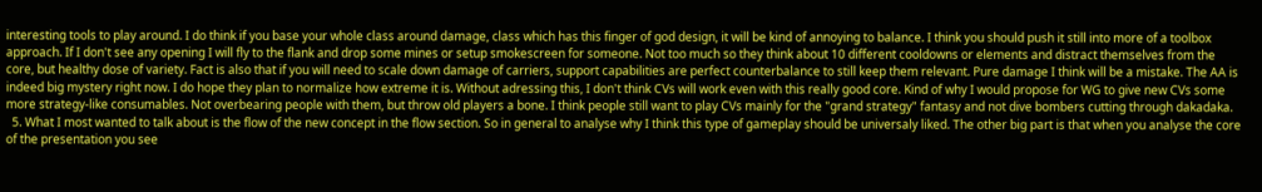interesting tools to play around. I do think if you base your whole class around damage, class which has this finger of god design, it will be kind of annoying to balance. I think you should push it still into more of a toolbox approach. If I don't see any opening I will fly to the flank and drop some mines or setup smokescreen for someone. Not too much so they think about 10 different cooldowns or elements and distract themselves from the core, but healthy dose of variety. Fact is also that if you will need to scale down damage of carriers, support capabilities are perfect counterbalance to still keep them relevant. Pure damage I think will be a mistake. The AA is indeed big mystery right now. I do hope they plan to normalize how extreme it is. Without adressing this, I don't think CVs will work even with this really good core. Kind of why I would propose for WG to give new CVs some more strategy-like consumables. Not overbearing people with them, but throw old players a bone. I think people still want to play CVs mainly for the "grand strategy" fantasy and not dive bombers cutting through dakadaka.
  5. What I most wanted to talk about is the flow of the new concept in the flow section. So in general to analyse why I think this type of gameplay should be universaly liked. The other big part is that when you analyse the core of the presentation you see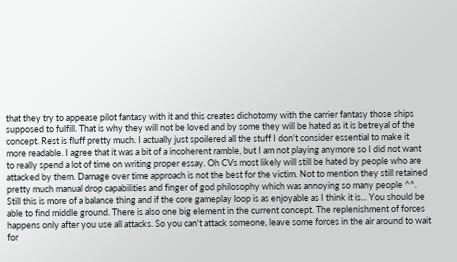that they try to appease pilot fantasy with it and this creates dichotomy with the carrier fantasy those ships supposed to fulfill. That is why they will not be loved and by some they will be hated as it is betreyal of the concept. Rest is fluff pretty much. I actually just spoilered all the stuff I don't consider essential to make it more readable. I agree that it was a bit of a incoherent ramble, but I am not playing anymore so I did not want to really spend a lot of time on writing proper essay. Oh CVs most likely will still be hated by people who are attacked by them. Damage over time approach is not the best for the victim. Not to mention they still retained pretty much manual drop capabilities and finger of god philosophy which was annoying so many people ^^. Still this is more of a balance thing and if the core gameplay loop is as enjoyable as I think it is... You should be able to find middle ground. There is also one big element in the current concept. The replenishment of forces happens only after you use all attacks. So you can't attack someone, leave some forces in the air around to wait for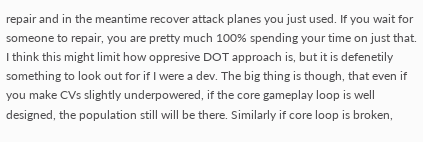repair and in the meantime recover attack planes you just used. If you wait for someone to repair, you are pretty much 100% spending your time on just that. I think this might limit how oppresive DOT approach is, but it is defenetily something to look out for if I were a dev. The big thing is though, that even if you make CVs slightly underpowered, if the core gameplay loop is well designed, the population still will be there. Similarly if core loop is broken,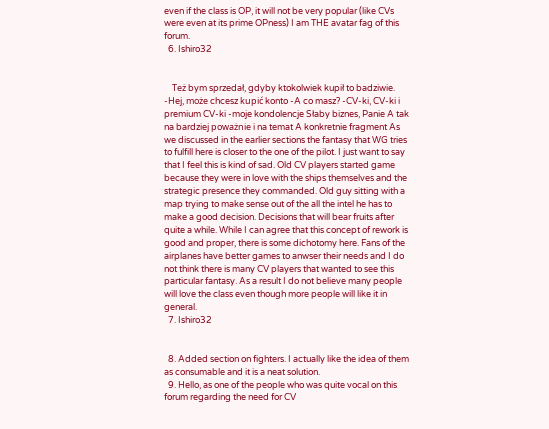even if the class is OP, it will not be very popular (like CVs were even at its prime OPness) I am THE avatar fag of this forum.
  6. Ishiro32


    Też bym sprzedał, gdyby ktokolwiek kupił to badziwie. -Hej, może chcesz kupić konto -A co masz? -CV-ki, CV-ki i premium CV-ki -moje kondolencje Słaby biznes, Panie A tak na bardziej poważnie i na temat A konkretnie fragment As we discussed in the earlier sections the fantasy that WG tries to fulfill here is closer to the one of the pilot. I just want to say that I feel this is kind of sad. Old CV players started game because they were in love with the ships themselves and the strategic presence they commanded. Old guy sitting with a map trying to make sense out of the all the intel he has to make a good decision. Decisions that will bear fruits after quite a while. While I can agree that this concept of rework is good and proper, there is some dichotomy here. Fans of the airplanes have better games to anwser their needs and I do not think there is many CV players that wanted to see this particular fantasy. As a result I do not believe many people will love the class even though more people will like it in general.
  7. Ishiro32


  8. Added section on fighters. I actually like the idea of them as consumable and it is a neat solution.
  9. Hello, as one of the people who was quite vocal on this forum regarding the need for CV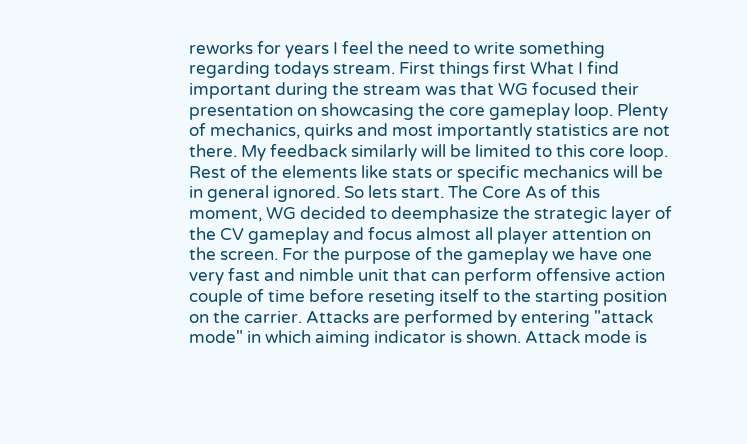reworks for years I feel the need to write something regarding todays stream. First things first What I find important during the stream was that WG focused their presentation on showcasing the core gameplay loop. Plenty of mechanics, quirks and most importantly statistics are not there. My feedback similarly will be limited to this core loop. Rest of the elements like stats or specific mechanics will be in general ignored. So lets start. The Core As of this moment, WG decided to deemphasize the strategic layer of the CV gameplay and focus almost all player attention on the screen. For the purpose of the gameplay we have one very fast and nimble unit that can perform offensive action couple of time before reseting itself to the starting position on the carrier. Attacks are performed by entering "attack mode" in which aiming indicator is shown. Attack mode is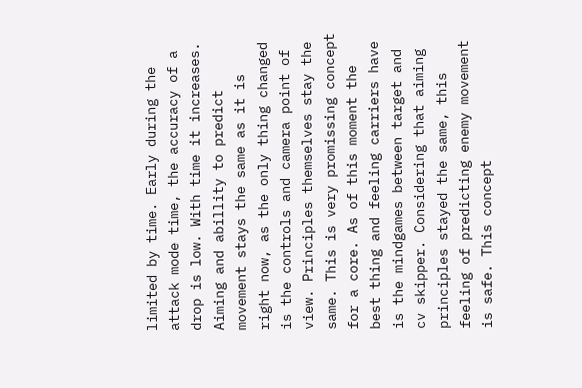limited by time. Early during the attack mode time, the accuracy of a drop is low. With time it increases. Aiming and abillity to predict movement stays the same as it is right now, as the only thing changed is the controls and camera point of view. Principles themselves stay the same. This is very promissing concept for a core. As of this moment the best thing and feeling carriers have is the mindgames between target and cv skipper. Considering that aiming principles stayed the same, this feeling of predicting enemy movement is safe. This concept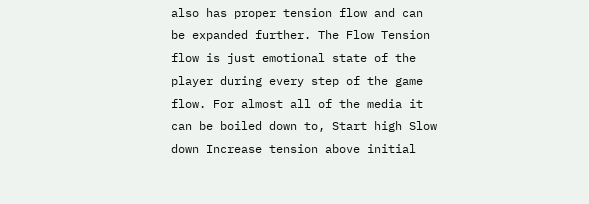also has proper tension flow and can be expanded further. The Flow Tension flow is just emotional state of the player during every step of the game flow. For almost all of the media it can be boiled down to, Start high Slow down Increase tension above initial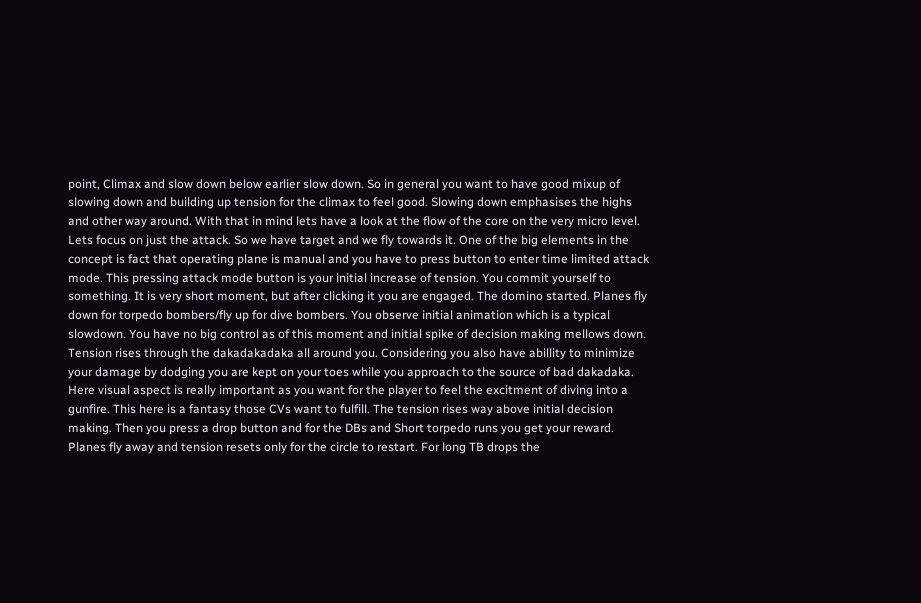point, Climax and slow down below earlier slow down. So in general you want to have good mixup of slowing down and building up tension for the climax to feel good. Slowing down emphasises the highs and other way around. With that in mind lets have a look at the flow of the core on the very micro level. Lets focus on just the attack. So we have target and we fly towards it. One of the big elements in the concept is fact that operating plane is manual and you have to press button to enter time limited attack mode. This pressing attack mode button is your initial increase of tension. You commit yourself to something. It is very short moment, but after clicking it you are engaged. The domino started. Planes fly down for torpedo bombers/fly up for dive bombers. You observe initial animation which is a typical slowdown. You have no big control as of this moment and initial spike of decision making mellows down. Tension rises through the dakadakadaka all around you. Considering you also have abillity to minimize your damage by dodging you are kept on your toes while you approach to the source of bad dakadaka. Here visual aspect is really important as you want for the player to feel the excitment of diving into a gunfire. This here is a fantasy those CVs want to fulfill. The tension rises way above initial decision making. Then you press a drop button and for the DBs and Short torpedo runs you get your reward. Planes fly away and tension resets only for the circle to restart. For long TB drops the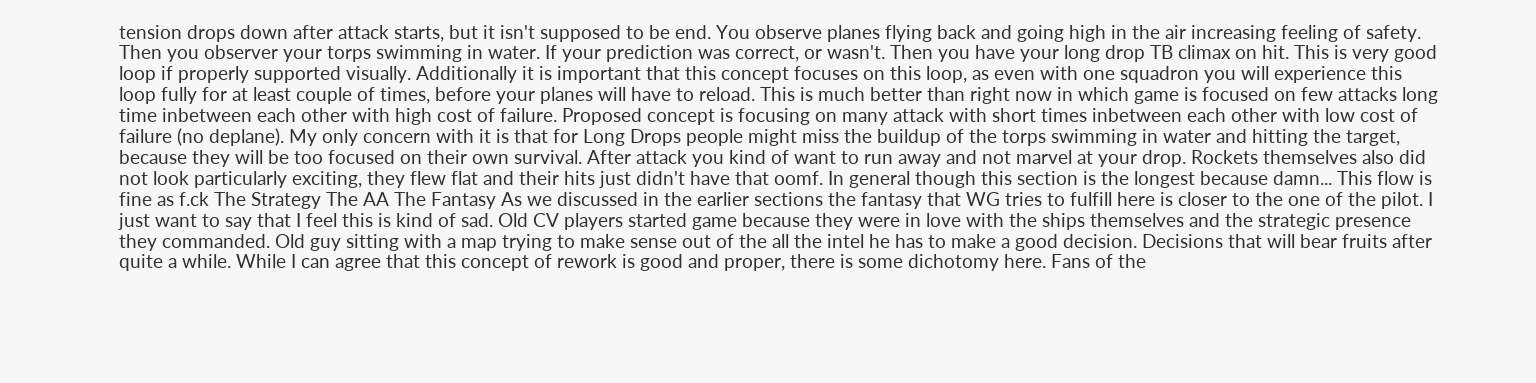tension drops down after attack starts, but it isn't supposed to be end. You observe planes flying back and going high in the air increasing feeling of safety. Then you observer your torps swimming in water. If your prediction was correct, or wasn't. Then you have your long drop TB climax on hit. This is very good loop if properly supported visually. Additionally it is important that this concept focuses on this loop, as even with one squadron you will experience this loop fully for at least couple of times, before your planes will have to reload. This is much better than right now in which game is focused on few attacks long time inbetween each other with high cost of failure. Proposed concept is focusing on many attack with short times inbetween each other with low cost of failure (no deplane). My only concern with it is that for Long Drops people might miss the buildup of the torps swimming in water and hitting the target, because they will be too focused on their own survival. After attack you kind of want to run away and not marvel at your drop. Rockets themselves also did not look particularly exciting, they flew flat and their hits just didn't have that oomf. In general though this section is the longest because damn... This flow is fine as f.ck The Strategy The AA The Fantasy As we discussed in the earlier sections the fantasy that WG tries to fulfill here is closer to the one of the pilot. I just want to say that I feel this is kind of sad. Old CV players started game because they were in love with the ships themselves and the strategic presence they commanded. Old guy sitting with a map trying to make sense out of the all the intel he has to make a good decision. Decisions that will bear fruits after quite a while. While I can agree that this concept of rework is good and proper, there is some dichotomy here. Fans of the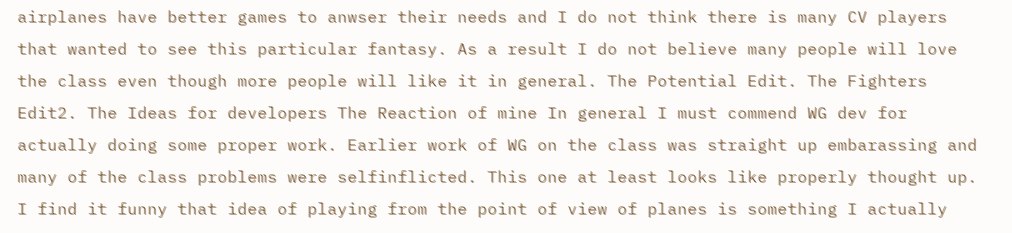airplanes have better games to anwser their needs and I do not think there is many CV players that wanted to see this particular fantasy. As a result I do not believe many people will love the class even though more people will like it in general. The Potential Edit. The Fighters Edit2. The Ideas for developers The Reaction of mine In general I must commend WG dev for actually doing some proper work. Earlier work of WG on the class was straight up embarassing and many of the class problems were selfinflicted. This one at least looks like properly thought up. I find it funny that idea of playing from the point of view of planes is something I actually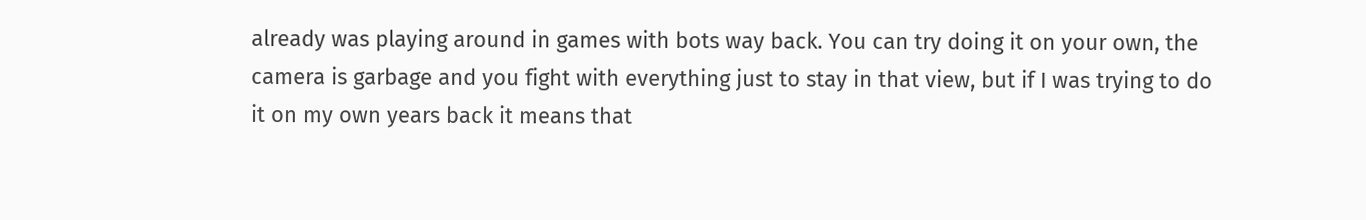already was playing around in games with bots way back. You can try doing it on your own, the camera is garbage and you fight with everything just to stay in that view, but if I was trying to do it on my own years back it means that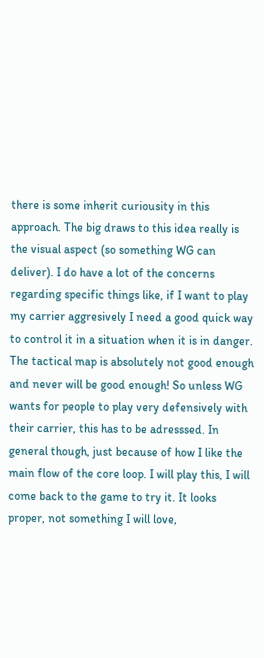there is some inherit curiousity in this approach. The big draws to this idea really is the visual aspect (so something WG can deliver). I do have a lot of the concerns regarding specific things like, if I want to play my carrier aggresively I need a good quick way to control it in a situation when it is in danger. The tactical map is absolutely not good enough and never will be good enough! So unless WG wants for people to play very defensively with their carrier, this has to be adresssed. In general though, just because of how I like the main flow of the core loop. I will play this, I will come back to the game to try it. It looks proper, not something I will love,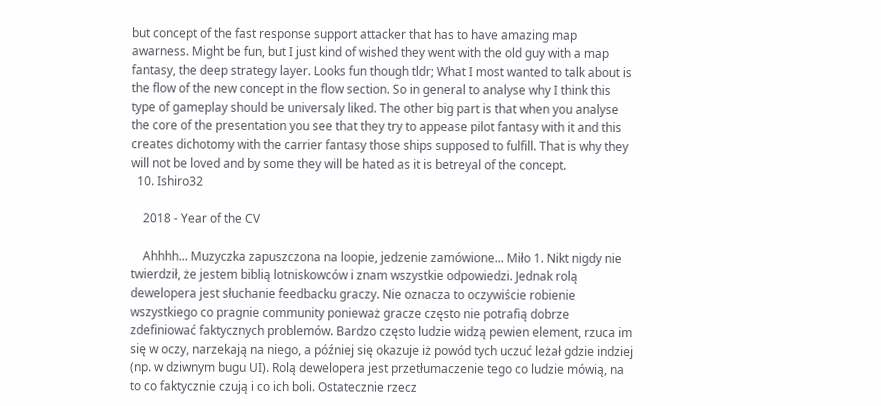but concept of the fast response support attacker that has to have amazing map awarness. Might be fun, but I just kind of wished they went with the old guy with a map fantasy, the deep strategy layer. Looks fun though tldr; What I most wanted to talk about is the flow of the new concept in the flow section. So in general to analyse why I think this type of gameplay should be universaly liked. The other big part is that when you analyse the core of the presentation you see that they try to appease pilot fantasy with it and this creates dichotomy with the carrier fantasy those ships supposed to fulfill. That is why they will not be loved and by some they will be hated as it is betreyal of the concept.
  10. Ishiro32

    2018 - Year of the CV

    Ahhhh... Muzyczka zapuszczona na loopie, jedzenie zamówione... Miło 1. Nikt nigdy nie twierdził, że jestem biblią lotniskowców i znam wszystkie odpowiedzi. Jednak rolą dewelopera jest słuchanie feedbacku graczy. Nie oznacza to oczywiście robienie wszystkiego co pragnie community ponieważ gracze często nie potrafią dobrze zdefiniować faktycznych problemów. Bardzo często ludzie widzą pewien element, rzuca im się w oczy, narzekają na niego, a później się okazuje iż powód tych uczuć leżał gdzie indziej (np. w dziwnym bugu UI). Rolą dewelopera jest przetłumaczenie tego co ludzie mówią, na to co faktycznie czują i co ich boli. Ostatecznie rzecz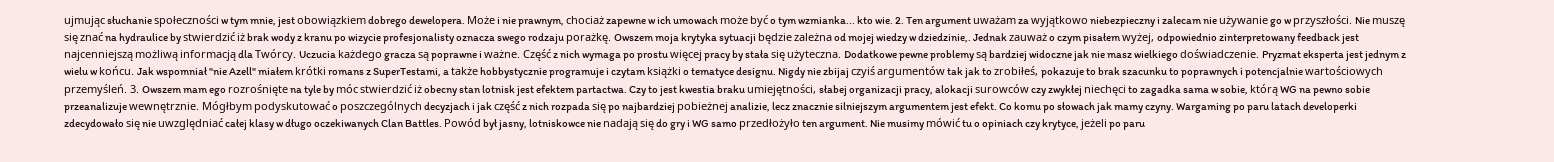ujmując słuchanie społeczności w tym mnie, jest obowiązkiem dobrego dewelopera. Może i nie prawnym, chociaż zapewne w ich umowach może być o tym wzmianka... kto wie. 2. Ten argument uważam za wyjątkowo niebezpieczny i zalecam nie używanie go w przyszłości. Nie muszę się znać na hydraulice by stwierdzić iż brak wody z kranu po wizycie profesjonalisty oznacza swego rodzaju porażkę. Owszem moja krytyka sytuacji będzie zależna od mojej wiedzy w dziedzinie,. Jednak zauważ o czym pisałem wyżej, odpowiednio zinterpretowany feedback jest najcenniejszą możliwą informacją dla Twórcy. Uczucia każdego gracza są poprawne i ważne. Część z nich wymaga po prostu więcej pracy by stała się użyteczna. Dodatkowe pewne problemy są bardziej widoczne jak nie masz wielkiego doświadczenie. Pryzmat eksperta jest jednym z wielu w końcu. Jak wspomniał "nie Azell" miałem krótki romans z SuperTestami, a także hobbystycznie programuje i czytam książki o tematyce designu. Nigdy nie zbijaj czyiś argumentów tak jak to zrobiłeś, pokazuje to brak szacunku to poprawnych i potencjalnie wartościowych przemyśleń. 3. Owszem mam ego rozrośnięte na tyle by móc stwierdzić iż obecny stan lotnisk jest efektem partactwa. Czy to jest kwestia braku umiejętności, słabej organizacji pracy, alokacji surowców czy zwykłej niechęci to zagadka sama w sobie, którą WG na pewno sobie przeanalizuje wewnętrznie. Mógłbym podyskutować o poszczególnych decyzjach i jak część z nich rozpada się po najbardziej pobieżnej analizie, lecz znacznie silniejszym argumentem jest efekt. Co komu po słowach jak mamy czyny. Wargaming po paru latach developerki zdecydowało się nie uwzględniać całej klasy w długo oczekiwanych Clan Battles. Powód był jasny, lotniskowce nie nadają się do gry i WG samo przedłożyło ten argument. Nie musimy mówić tu o opiniach czy krytyce, jeżeli po paru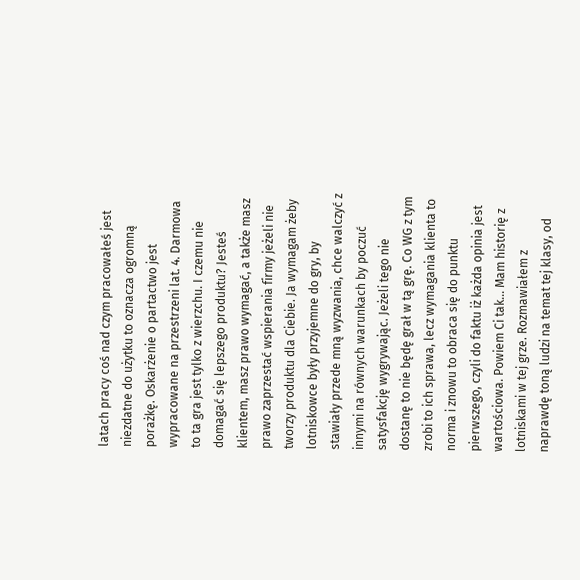latach pracy coś nad czym pracowałeś jest niezdatne do użytku to oznacza ogromną porażkę. Oskarżenie o partactwo jest wypracowane na przestrzeni lat. 4. Darmowa to ta gra jest tylko z wierzchu. I czemu nie domagać się lepszego produktu? Jesteś klientem, masz prawo wymagać, a także masz prawo zaprzestać wspierania firmy jeżeli nie tworzy produktu dla Ciebie. Ja wymagam żeby lotniskowce były przyjemne do gry, by stawiały przede mną wyzwania, chce walczyć z innymi na równych warunkach by poczuć satysfakcję wygrywając. Jeżeli tego nie dostanę to nie będę grał w tą grę. Co WG z tym zrobi to ich sprawa, lecz wymagania klienta to norma i znowu to obraca się do punktu pierwszego, czyli do faktu iż każda opinia jest wartościowa. Powiem Ci tak... Mam historię z lotniskami w tej grze. Rozmawiałem z naprawdę toną ludzi na temat tej klasy, od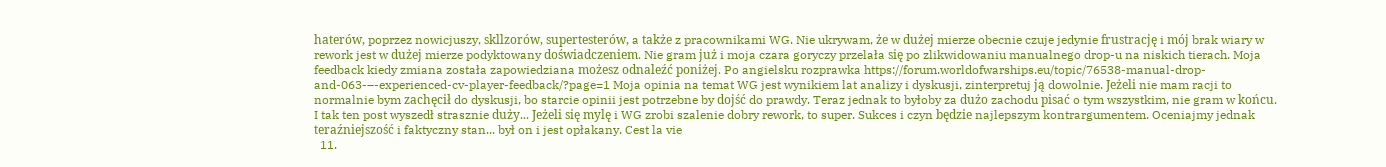haterów, poprzez nowicjuszy, skllzorów, supertesterów, a także z pracownikami WG. Nie ukrywam, że w dużej mierze obecnie czuje jedynie frustrację i mój brak wiary w rework jest w dużej mierze podyktowany doświadczeniem. Nie gram już i moja czara goryczy przelała się po zlikwidowaniu manualnego drop-u na niskich tierach. Moja feedback kiedy zmiana została zapowiedziana możesz odnaleźć poniżej. Po angielsku rozprawka https://forum.worldofwarships.eu/topic/76538-manual-drop-and-063-–-experienced-cv-player-feedback/?page=1 Moja opinia na temat WG jest wynikiem lat analizy i dyskusji, zinterpretuj ją dowolnie. Jeżeli nie mam racji to normalnie bym zachęcił do dyskusji, bo starcie opinii jest potrzebne by dojść do prawdy. Teraz jednak to byłoby za dużo zachodu pisać o tym wszystkim, nie gram w końcu. I tak ten post wyszedł strasznie duży... Jeżeli się mylę i WG zrobi szalenie dobry rework, to super. Sukces i czyn będzie najlepszym kontrargumentem. Oceniajmy jednak teraźniejszość i faktyczny stan... był on i jest opłakany. Cest la vie
  11.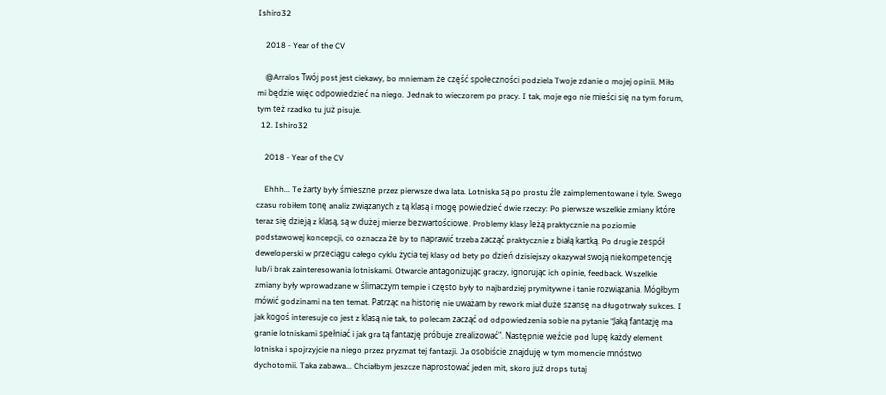Ishiro32

    2018 - Year of the CV

    @Arralos Twój post jest ciekawy, bo mniemam że część społeczności podziela Twoje zdanie o mojej opinii. Miło mi będzie więc odpowiedzieć na niego. Jednak to wieczorem po pracy. I tak, moje ego nie mieści się na tym forum, tym też rzadko tu już pisuje.
  12. Ishiro32

    2018 - Year of the CV

    Ehhh... Te żarty były śmieszne przez pierwsze dwa lata. Lotniska są po prostu źle zaimplementowane i tyle. Swego czasu robiłem tonę analiz związanych z tą klasą i mogę powiedzieć dwie rzeczy: Po pierwsze wszelkie zmiany które teraz się dzieją z klasą, są w dużej mierze bezwartościowe. Problemy klasy leżą praktycznie na poziomie podstawowej koncepcji, co oznacza że by to naprawić trzeba zacząć praktycznie z białą kartką. Po drugie zespół deweloperski w przeciągu całego cyklu życia tej klasy od bety po dzień dzisiejszy okazywał swoją niekompetencję lub/i brak zainteresowania lotniskami. Otwarcie antagonizując graczy, ignorując ich opinie, feedback. Wszelkie zmiany były wprowadzane w ślimaczym tempie i często były to najbardziej prymitywne i tanie rozwiązania. Mógłbym mówić godzinami na ten temat. Patrząc na historię nie uważam by rework miał duże szansę na długotrwały sukces. I jak kogoś interesuje co jest z klasą nie tak, to polecam zacząć od odpowiedzenia sobie na pytanie "Jaką fantazję ma granie lotniskami spełniać i jak gra tą fantazję próbuje zrealizować". Następnie weźcie pod lupę każdy element lotniska i spojrzyjcie na niego przez pryzmat tej fantazji. Ja osobiście znajduję w tym momencie mnóstwo dychotomii. Taka zabawa... Chciałbym jeszcze naprostować jeden mit, skoro już drops tutaj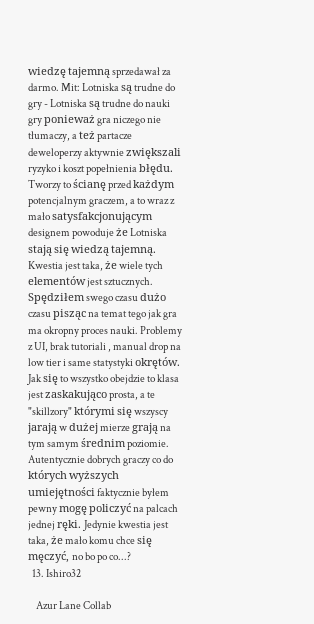wiedzę tajemną sprzedawał za darmo. Mit: Lotniska są trudne do gry - Lotniska są trudne do nauki gry ponieważ gra niczego nie tłumaczy, a też partacze deweloperzy aktywnie zwiększali ryzyko i koszt popełnienia błędu. Tworzy to ścianę przed każdym potencjalnym graczem, a to wraz z mało satysfakcjonującym designem powoduje że Lotniska stają się wiedzą tajemną. Kwestia jest taka, że wiele tych elementów jest sztucznych. Spędziłem swego czasu dużo czasu pisząc na temat tego jak gra ma okropny proces nauki. Problemy z UI, brak tutoriali , manual drop na low tier i same statystyki okrętów. Jak się to wszystko obejdzie to klasa jest zaskakująco prosta, a te "skillzory" którymi się wszyscy jarają w dużej mierze grają na tym samym średnim poziomie. Autentycznie dobrych graczy co do których wyższych umiejętności faktycznie byłem pewny mogę policzyć na palcach jednej ręki. Jedynie kwestia jest taka, że mało komu chce się męczyć, no bo po co...?
  13. Ishiro32

    Azur Lane Collab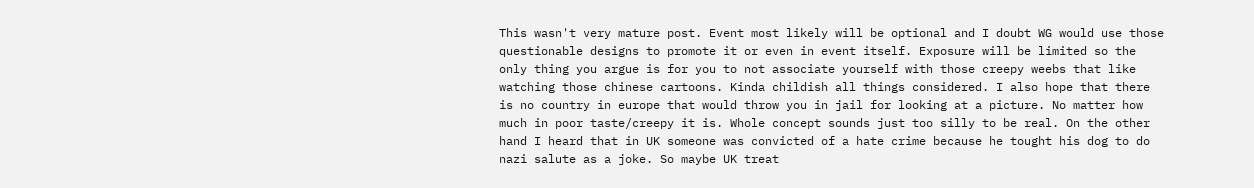This wasn't very mature post. Event most likely will be optional and I doubt WG would use those questionable designs to promote it or even in event itself. Exposure will be limited so the only thing you argue is for you to not associate yourself with those creepy weebs that like watching those chinese cartoons. Kinda childish all things considered. I also hope that there is no country in europe that would throw you in jail for looking at a picture. No matter how much in poor taste/creepy it is. Whole concept sounds just too silly to be real. On the other hand I heard that in UK someone was convicted of a hate crime because he tought his dog to do nazi salute as a joke. So maybe UK treat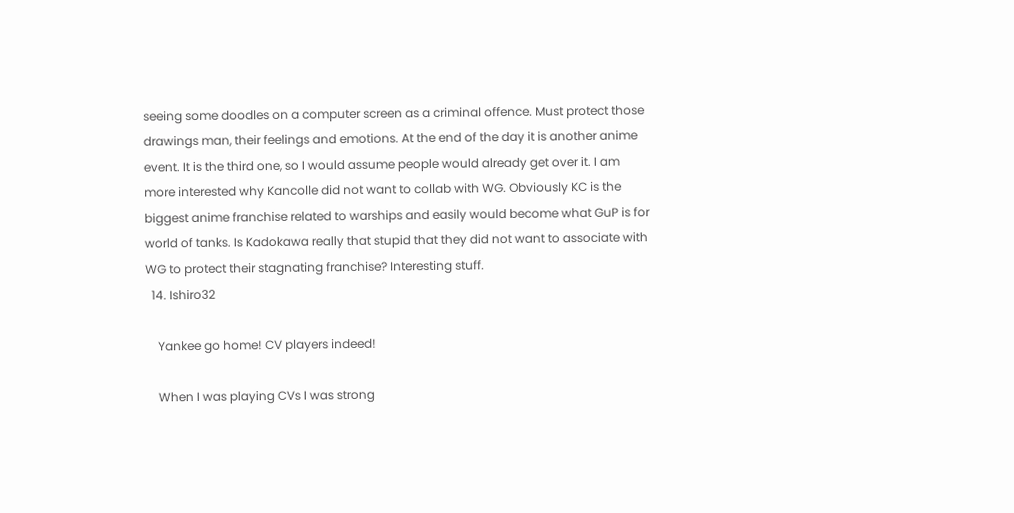seeing some doodles on a computer screen as a criminal offence. Must protect those drawings man, their feelings and emotions. At the end of the day it is another anime event. It is the third one, so I would assume people would already get over it. I am more interested why Kancolle did not want to collab with WG. Obviously KC is the biggest anime franchise related to warships and easily would become what GuP is for world of tanks. Is Kadokawa really that stupid that they did not want to associate with WG to protect their stagnating franchise? Interesting stuff.
  14. Ishiro32

    Yankee go home! CV players indeed!

    When I was playing CVs I was strong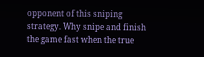opponent of this sniping strategy. Why snipe and finish the game fast when the true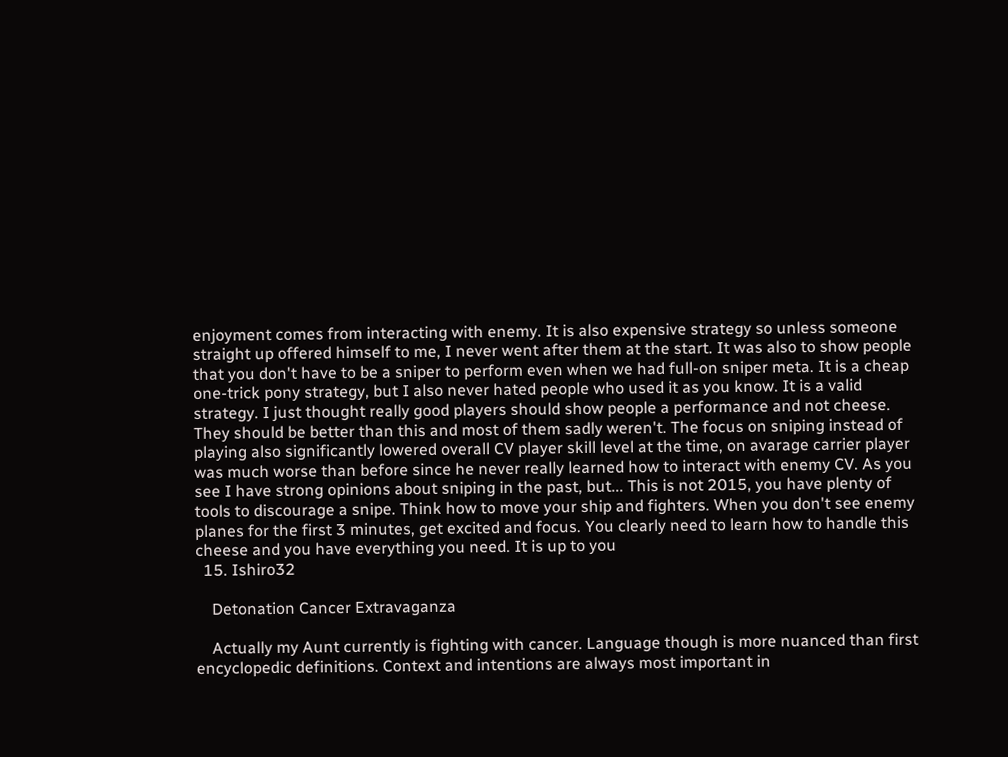enjoyment comes from interacting with enemy. It is also expensive strategy so unless someone straight up offered himself to me, I never went after them at the start. It was also to show people that you don't have to be a sniper to perform even when we had full-on sniper meta. It is a cheap one-trick pony strategy, but I also never hated people who used it as you know. It is a valid strategy. I just thought really good players should show people a performance and not cheese. They should be better than this and most of them sadly weren't. The focus on sniping instead of playing also significantly lowered overall CV player skill level at the time, on avarage carrier player was much worse than before since he never really learned how to interact with enemy CV. As you see I have strong opinions about sniping in the past, but... This is not 2015, you have plenty of tools to discourage a snipe. Think how to move your ship and fighters. When you don't see enemy planes for the first 3 minutes, get excited and focus. You clearly need to learn how to handle this cheese and you have everything you need. It is up to you
  15. Ishiro32

    Detonation Cancer Extravaganza

    Actually my Aunt currently is fighting with cancer. Language though is more nuanced than first encyclopedic definitions. Context and intentions are always most important in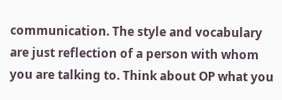communication. The style and vocabulary are just reflection of a person with whom you are talking to. Think about OP what you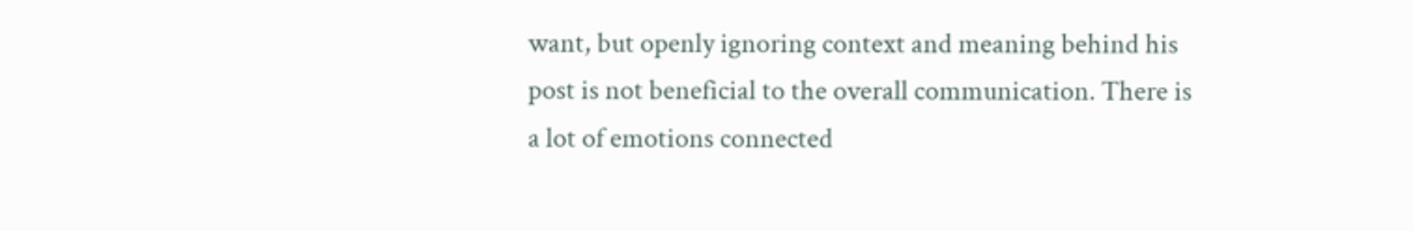want, but openly ignoring context and meaning behind his post is not beneficial to the overall communication. There is a lot of emotions connected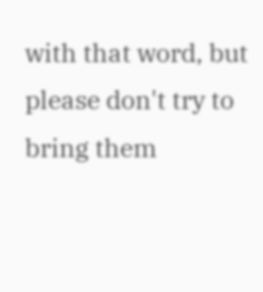with that word, but please don't try to bring them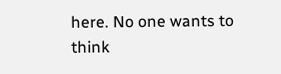here. No one wants to think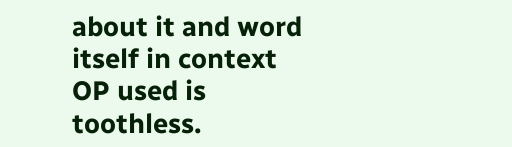about it and word itself in context OP used is toothless.